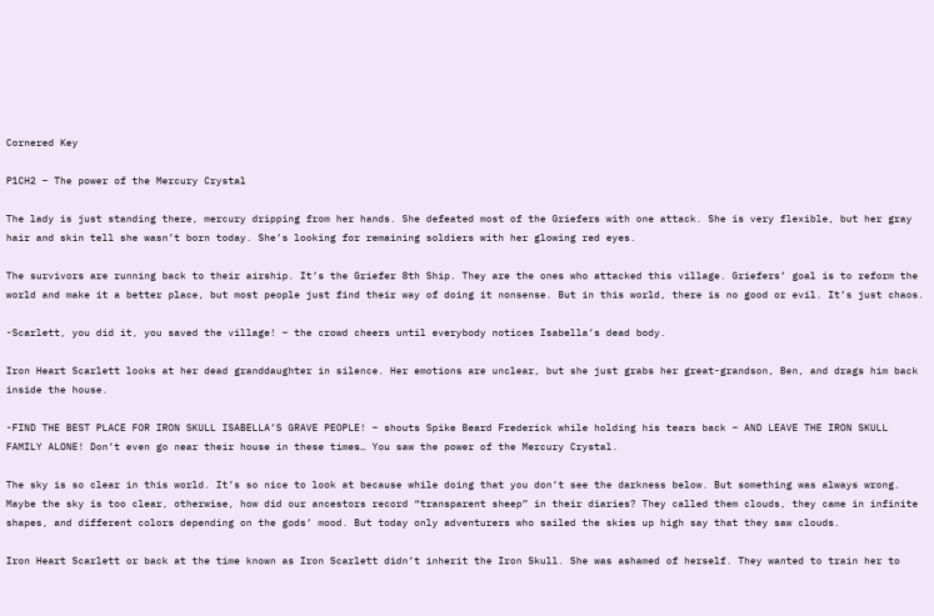Cornered Key

P1CH2 – The power of the Mercury Crystal

The lady is just standing there, mercury dripping from her hands. She defeated most of the Griefers with one attack. She is very flexible, but her gray hair and skin tell she wasn’t born today. She’s looking for remaining soldiers with her glowing red eyes.

The survivors are running back to their airship. It’s the Griefer 8th Ship. They are the ones who attacked this village. Griefers’ goal is to reform the world and make it a better place, but most people just find their way of doing it nonsense. But in this world, there is no good or evil. It’s just chaos.

-Scarlett, you did it, you saved the village! – the crowd cheers until everybody notices Isabella’s dead body.

Iron Heart Scarlett looks at her dead granddaughter in silence. Her emotions are unclear, but she just grabs her great-grandson, Ben, and drags him back inside the house.

-FIND THE BEST PLACE FOR IRON SKULL ISABELLA’S GRAVE PEOPLE! – shouts Spike Beard Frederick while holding his tears back – AND LEAVE THE IRON SKULL FAMILY ALONE! Don’t even go near their house in these times… You saw the power of the Mercury Crystal.

The sky is so clear in this world. It’s so nice to look at because while doing that you don’t see the darkness below. But something was always wrong. Maybe the sky is too clear, otherwise, how did our ancestors record “transparent sheep” in their diaries? They called them clouds, they came in infinite shapes, and different colors depending on the gods’ mood. But today only adventurers who sailed the skies up high say that they saw clouds.

Iron Heart Scarlett or back at the time known as Iron Scarlett didn’t inherit the Iron Skull. She was ashamed of herself. They wanted to train her to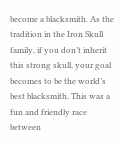become a blacksmith. As the tradition in the Iron Skull family, if you don’t inherit this strong skull, your goal becomes to be the world’s best blacksmith. This was a fun and friendly race between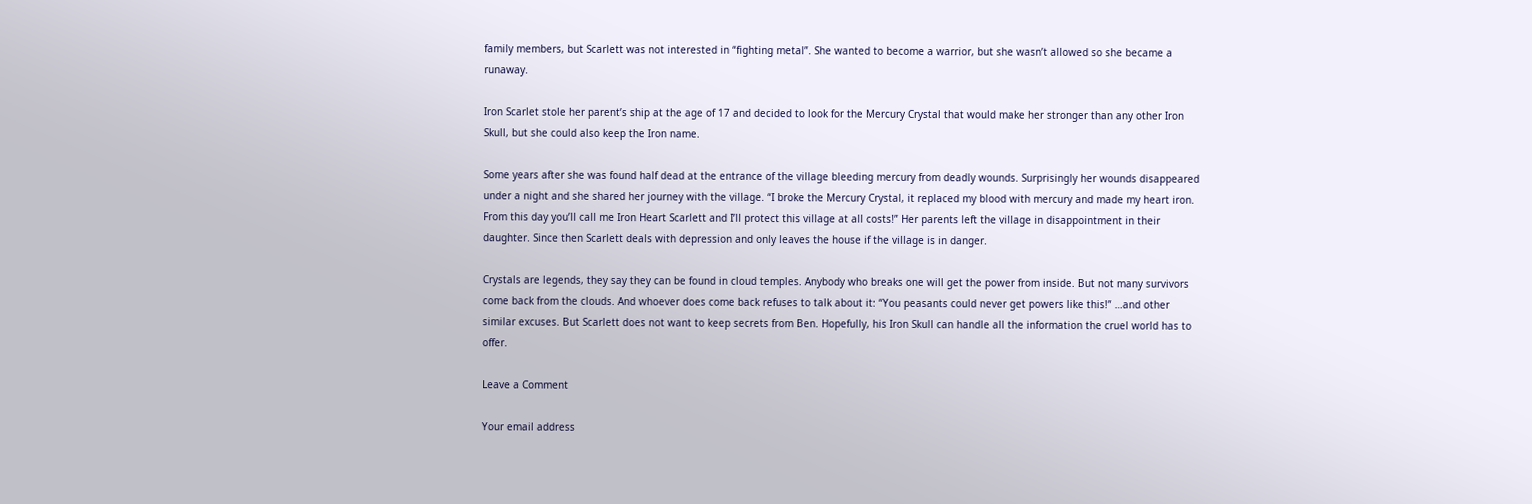family members, but Scarlett was not interested in “fighting metal”. She wanted to become a warrior, but she wasn’t allowed so she became a runaway.

Iron Scarlet stole her parent’s ship at the age of 17 and decided to look for the Mercury Crystal that would make her stronger than any other Iron Skull, but she could also keep the Iron name.

Some years after she was found half dead at the entrance of the village bleeding mercury from deadly wounds. Surprisingly her wounds disappeared under a night and she shared her journey with the village. “I broke the Mercury Crystal, it replaced my blood with mercury and made my heart iron. From this day you’ll call me Iron Heart Scarlett and I’ll protect this village at all costs!” Her parents left the village in disappointment in their daughter. Since then Scarlett deals with depression and only leaves the house if the village is in danger.

Crystals are legends, they say they can be found in cloud temples. Anybody who breaks one will get the power from inside. But not many survivors come back from the clouds. And whoever does come back refuses to talk about it: “You peasants could never get powers like this!” …and other similar excuses. But Scarlett does not want to keep secrets from Ben. Hopefully, his Iron Skull can handle all the information the cruel world has to offer.

Leave a Comment

Your email address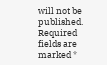will not be published. Required fields are marked *